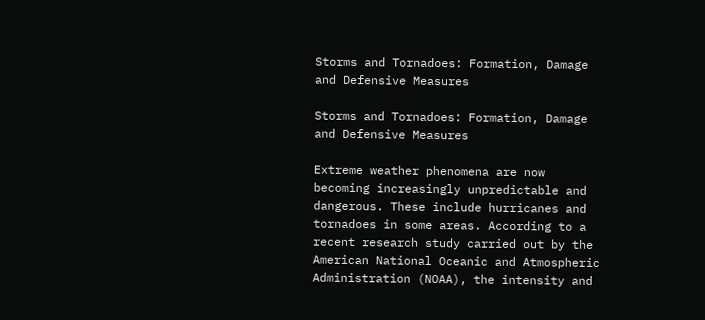Storms and Tornadoes: Formation, Damage and Defensive Measures

Storms and Tornadoes: Formation, Damage and Defensive Measures

Extreme weather phenomena are now becoming increasingly unpredictable and dangerous. These include hurricanes and tornadoes in some areas. According to a recent research study carried out by the American National Oceanic and Atmospheric Administration (NOAA), the intensity and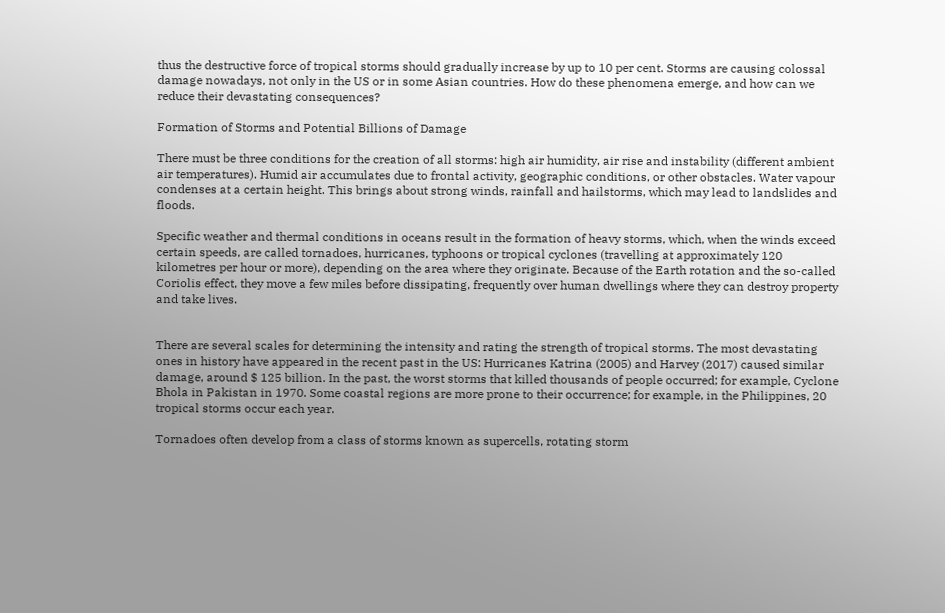thus the destructive force of tropical storms should gradually increase by up to 10 per cent. Storms are causing colossal damage nowadays, not only in the US or in some Asian countries. How do these phenomena emerge, and how can we reduce their devastating consequences?

Formation of Storms and Potential Billions of Damage

There must be three conditions for the creation of all storms: high air humidity, air rise and instability (different ambient air temperatures). Humid air accumulates due to frontal activity, geographic conditions, or other obstacles. Water vapour condenses at a certain height. This brings about strong winds, rainfall and hailstorms, which may lead to landslides and floods.

Specific weather and thermal conditions in oceans result in the formation of heavy storms, which, when the winds exceed certain speeds, are called tornadoes, hurricanes, typhoons or tropical cyclones (travelling at approximately 120 kilometres per hour or more), depending on the area where they originate. Because of the Earth rotation and the so-called Coriolis effect, they move a few miles before dissipating, frequently over human dwellings where they can destroy property and take lives.


There are several scales for determining the intensity and rating the strength of tropical storms. The most devastating ones in history have appeared in the recent past in the US: Hurricanes Katrina (2005) and Harvey (2017) caused similar damage, around $ 125 billion. In the past, the worst storms that killed thousands of people occurred; for example, Cyclone Bhola in Pakistan in 1970. Some coastal regions are more prone to their occurrence; for example, in the Philippines, 20 tropical storms occur each year.

Tornadoes often develop from a class of storms known as supercells, rotating storm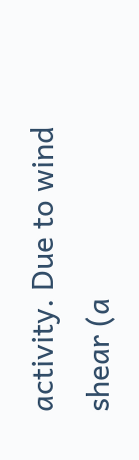activity. Due to wind shear (a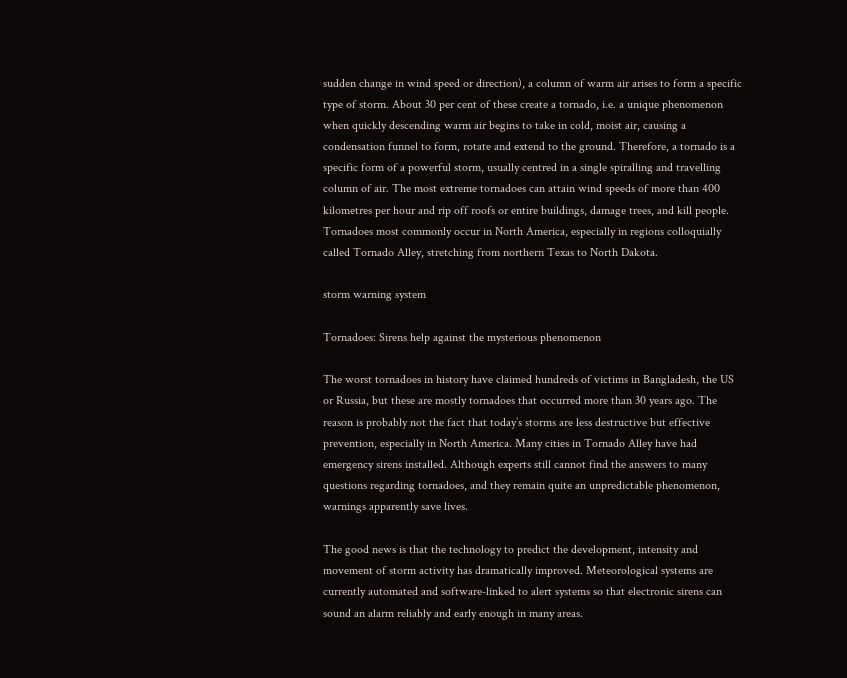sudden change in wind speed or direction), a column of warm air arises to form a specific type of storm. About 30 per cent of these create a tornado, i.e. a unique phenomenon when quickly descending warm air begins to take in cold, moist air, causing a condensation funnel to form, rotate and extend to the ground. Therefore, a tornado is a specific form of a powerful storm, usually centred in a single spiralling and travelling column of air. The most extreme tornadoes can attain wind speeds of more than 400 kilometres per hour and rip off roofs or entire buildings, damage trees, and kill people. Tornadoes most commonly occur in North America, especially in regions colloquially called Tornado Alley, stretching from northern Texas to North Dakota.

storm warning system

Tornadoes: Sirens help against the mysterious phenomenon

The worst tornadoes in history have claimed hundreds of victims in Bangladesh, the US or Russia, but these are mostly tornadoes that occurred more than 30 years ago. The reason is probably not the fact that today’s storms are less destructive but effective prevention, especially in North America. Many cities in Tornado Alley have had emergency sirens installed. Although experts still cannot find the answers to many questions regarding tornadoes, and they remain quite an unpredictable phenomenon, warnings apparently save lives.

The good news is that the technology to predict the development, intensity and movement of storm activity has dramatically improved. Meteorological systems are currently automated and software-linked to alert systems so that electronic sirens can sound an alarm reliably and early enough in many areas.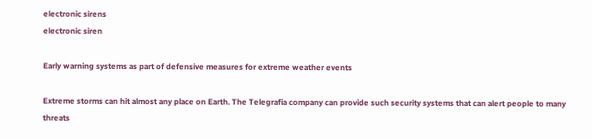electronic sirens
electronic siren

Early warning systems as part of defensive measures for extreme weather events

Extreme storms can hit almost any place on Earth. The Telegrafia company can provide such security systems that can alert people to many threats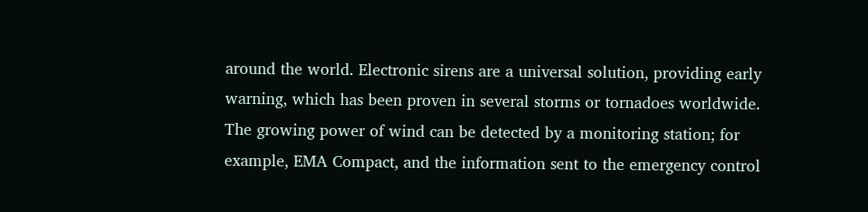around the world. Electronic sirens are a universal solution, providing early warning, which has been proven in several storms or tornadoes worldwide. The growing power of wind can be detected by a monitoring station; for example, EMA Compact, and the information sent to the emergency control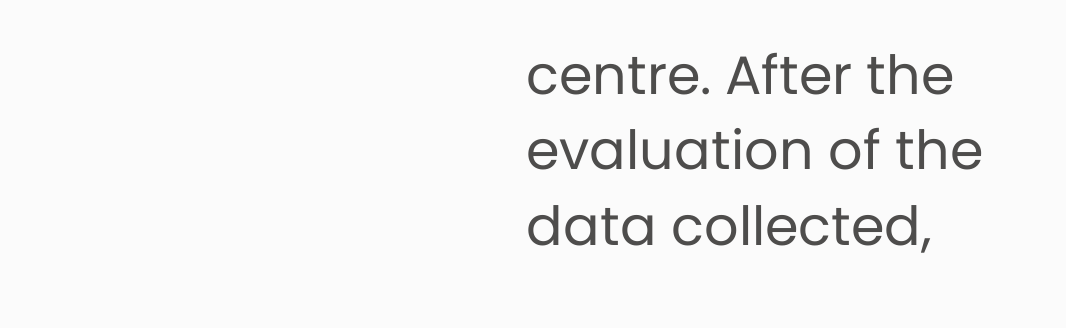centre. After the evaluation of the data collected,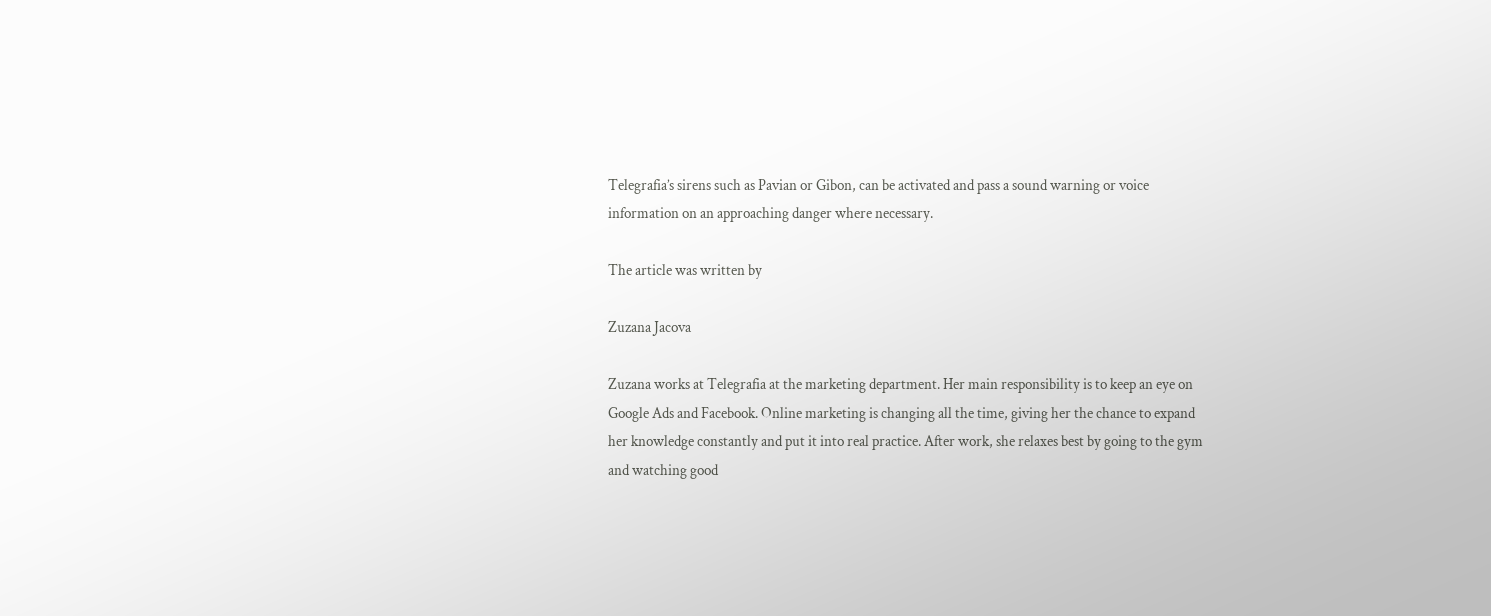Telegrafia’s sirens such as Pavian or Gibon, can be activated and pass a sound warning or voice information on an approaching danger where necessary.

The article was written by

Zuzana Jacova

Zuzana works at Telegrafia at the marketing department. Her main responsibility is to keep an eye on Google Ads and Facebook. Online marketing is changing all the time, giving her the chance to expand her knowledge constantly and put it into real practice. After work, she relaxes best by going to the gym and watching good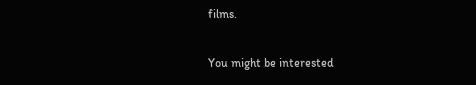films.

You might be interested